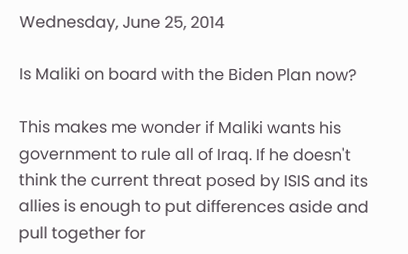Wednesday, June 25, 2014

Is Maliki on board with the Biden Plan now?

This makes me wonder if Maliki wants his government to rule all of Iraq. If he doesn't think the current threat posed by ISIS and its allies is enough to put differences aside and pull together for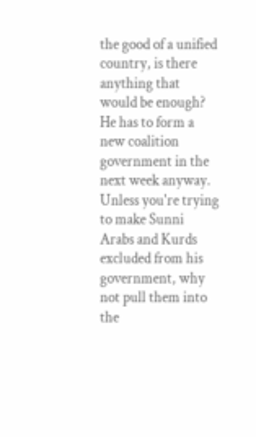the good of a unified country, is there anything that would be enough? He has to form a new coalition government in the next week anyway. Unless you're trying to make Sunni Arabs and Kurds excluded from his government, why not pull them into the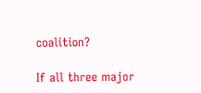coalition?

If all three major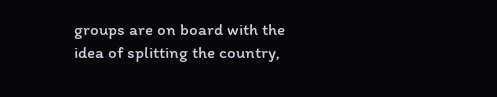groups are on board with the idea of splitting the country,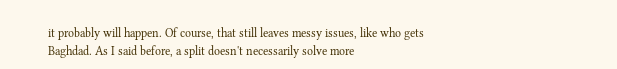it probably will happen. Of course, that still leaves messy issues, like who gets Baghdad. As I said before, a split doesn't necessarily solve more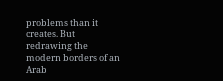problems than it creates. But redrawing the modern borders of an Arab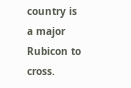country is a major Rubicon to cross.